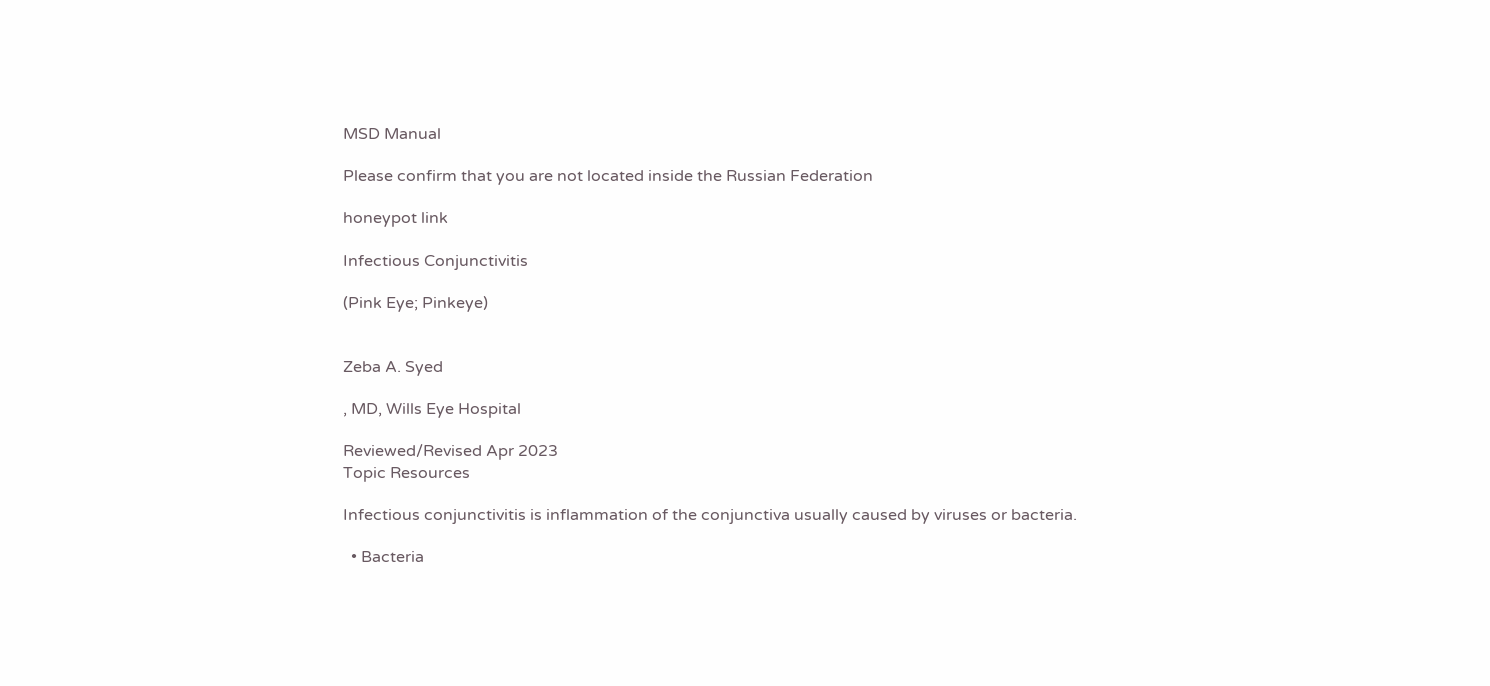MSD Manual

Please confirm that you are not located inside the Russian Federation

honeypot link

Infectious Conjunctivitis

(Pink Eye; Pinkeye)


Zeba A. Syed

, MD, Wills Eye Hospital

Reviewed/Revised Apr 2023
Topic Resources

Infectious conjunctivitis is inflammation of the conjunctiva usually caused by viruses or bacteria.

  • Bacteria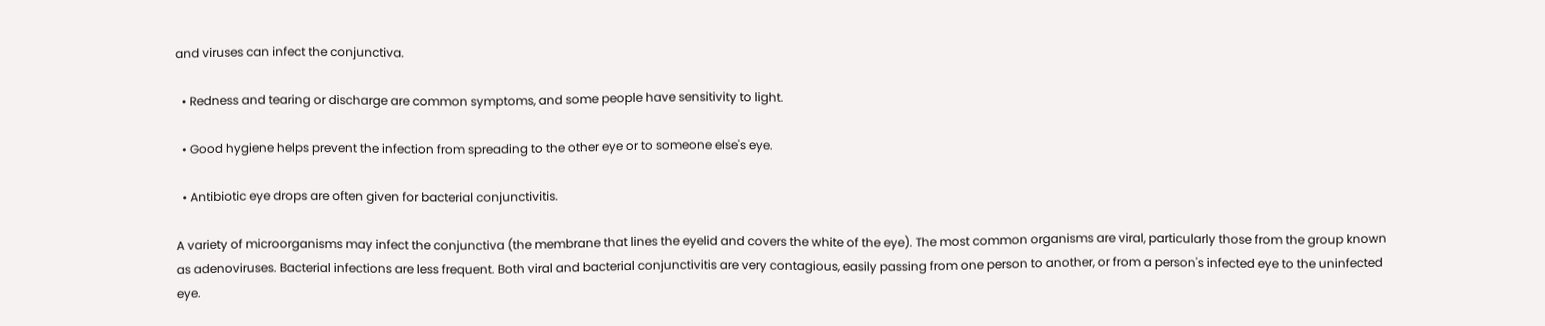and viruses can infect the conjunctiva.

  • Redness and tearing or discharge are common symptoms, and some people have sensitivity to light.

  • Good hygiene helps prevent the infection from spreading to the other eye or to someone else's eye.

  • Antibiotic eye drops are often given for bacterial conjunctivitis.

A variety of microorganisms may infect the conjunctiva (the membrane that lines the eyelid and covers the white of the eye). The most common organisms are viral, particularly those from the group known as adenoviruses. Bacterial infections are less frequent. Both viral and bacterial conjunctivitis are very contagious, easily passing from one person to another, or from a person's infected eye to the uninfected eye.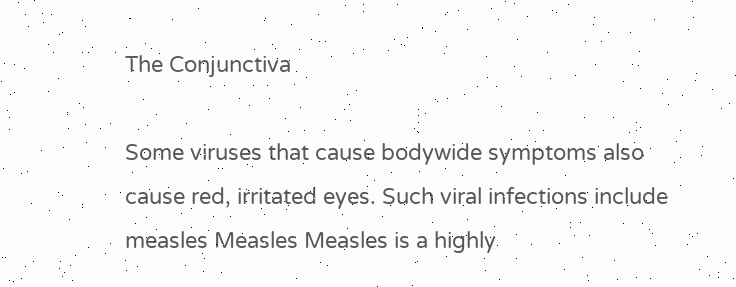The Conjunctiva

Some viruses that cause bodywide symptoms also cause red, irritated eyes. Such viral infections include measles Measles Measles is a highly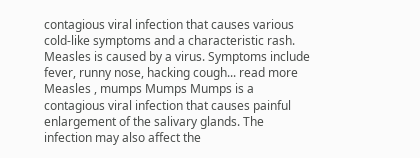contagious viral infection that causes various cold-like symptoms and a characteristic rash. Measles is caused by a virus. Symptoms include fever, runny nose, hacking cough... read more Measles , mumps Mumps Mumps is a contagious viral infection that causes painful enlargement of the salivary glands. The infection may also affect the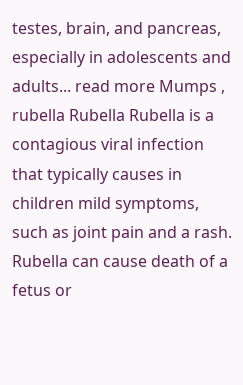testes, brain, and pancreas, especially in adolescents and adults... read more Mumps , rubella Rubella Rubella is a contagious viral infection that typically causes in children mild symptoms, such as joint pain and a rash. Rubella can cause death of a fetus or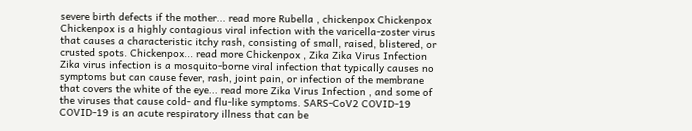severe birth defects if the mother... read more Rubella , chickenpox Chickenpox Chickenpox is a highly contagious viral infection with the varicella-zoster virus that causes a characteristic itchy rash, consisting of small, raised, blistered, or crusted spots. Chickenpox... read more Chickenpox , Zika Zika Virus Infection Zika virus infection is a mosquito-borne viral infection that typically causes no symptoms but can cause fever, rash, joint pain, or infection of the membrane that covers the white of the eye... read more Zika Virus Infection , and some of the viruses that cause cold- and flu-like symptoms. SARS-CoV2 COVID-19 COVID-19 is an acute respiratory illness that can be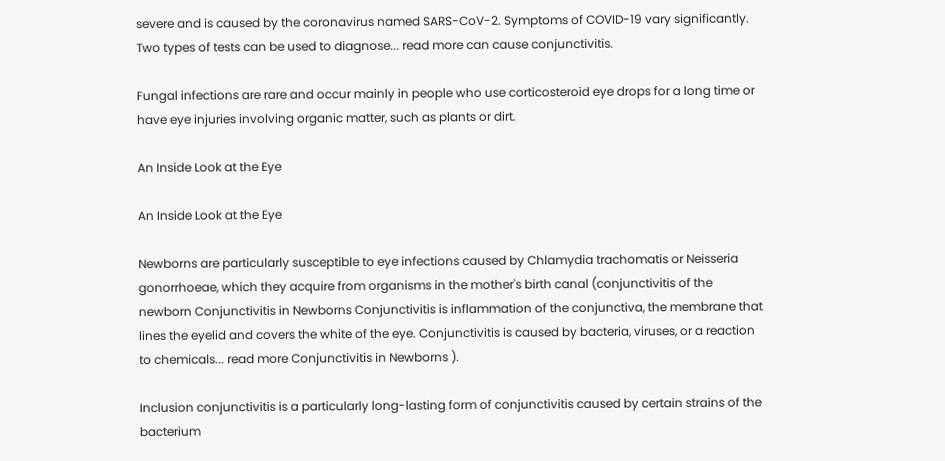severe and is caused by the coronavirus named SARS-CoV-2. Symptoms of COVID-19 vary significantly. Two types of tests can be used to diagnose... read more can cause conjunctivitis.

Fungal infections are rare and occur mainly in people who use corticosteroid eye drops for a long time or have eye injuries involving organic matter, such as plants or dirt.

An Inside Look at the Eye

An Inside Look at the Eye

Newborns are particularly susceptible to eye infections caused by Chlamydia trachomatis or Neisseria gonorrhoeae, which they acquire from organisms in the mother's birth canal (conjunctivitis of the newborn Conjunctivitis in Newborns Conjunctivitis is inflammation of the conjunctiva, the membrane that lines the eyelid and covers the white of the eye. Conjunctivitis is caused by bacteria, viruses, or a reaction to chemicals... read more Conjunctivitis in Newborns ).

Inclusion conjunctivitis is a particularly long-lasting form of conjunctivitis caused by certain strains of the bacterium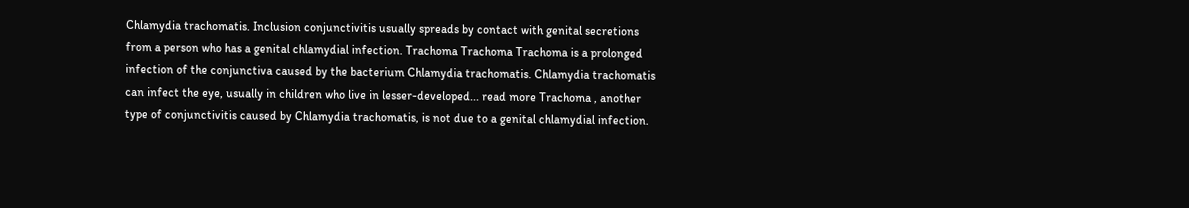Chlamydia trachomatis. Inclusion conjunctivitis usually spreads by contact with genital secretions from a person who has a genital chlamydial infection. Trachoma Trachoma Trachoma is a prolonged infection of the conjunctiva caused by the bacterium Chlamydia trachomatis. Chlamydia trachomatis can infect the eye, usually in children who live in lesser-developed... read more Trachoma , another type of conjunctivitis caused by Chlamydia trachomatis, is not due to a genital chlamydial infection.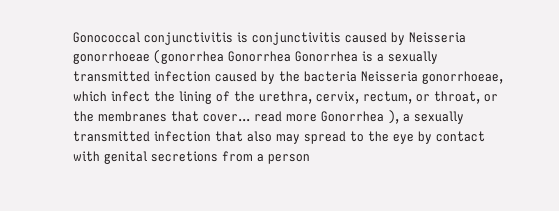Gonococcal conjunctivitis is conjunctivitis caused by Neisseria gonorrhoeae (gonorrhea Gonorrhea Gonorrhea is a sexually transmitted infection caused by the bacteria Neisseria gonorrhoeae, which infect the lining of the urethra, cervix, rectum, or throat, or the membranes that cover... read more Gonorrhea ), a sexually transmitted infection that also may spread to the eye by contact with genital secretions from a person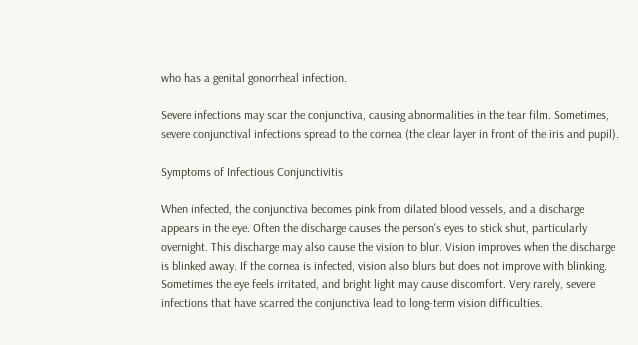who has a genital gonorrheal infection.

Severe infections may scar the conjunctiva, causing abnormalities in the tear film. Sometimes, severe conjunctival infections spread to the cornea (the clear layer in front of the iris and pupil).

Symptoms of Infectious Conjunctivitis

When infected, the conjunctiva becomes pink from dilated blood vessels, and a discharge appears in the eye. Often the discharge causes the person's eyes to stick shut, particularly overnight. This discharge may also cause the vision to blur. Vision improves when the discharge is blinked away. If the cornea is infected, vision also blurs but does not improve with blinking. Sometimes the eye feels irritated, and bright light may cause discomfort. Very rarely, severe infections that have scarred the conjunctiva lead to long-term vision difficulties.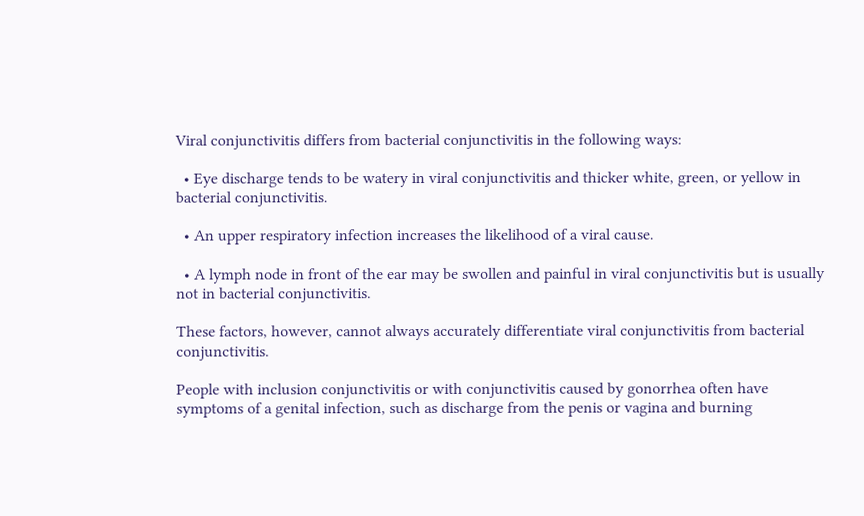Viral conjunctivitis differs from bacterial conjunctivitis in the following ways:

  • Eye discharge tends to be watery in viral conjunctivitis and thicker white, green, or yellow in bacterial conjunctivitis.

  • An upper respiratory infection increases the likelihood of a viral cause.

  • A lymph node in front of the ear may be swollen and painful in viral conjunctivitis but is usually not in bacterial conjunctivitis.

These factors, however, cannot always accurately differentiate viral conjunctivitis from bacterial conjunctivitis.

People with inclusion conjunctivitis or with conjunctivitis caused by gonorrhea often have symptoms of a genital infection, such as discharge from the penis or vagina and burning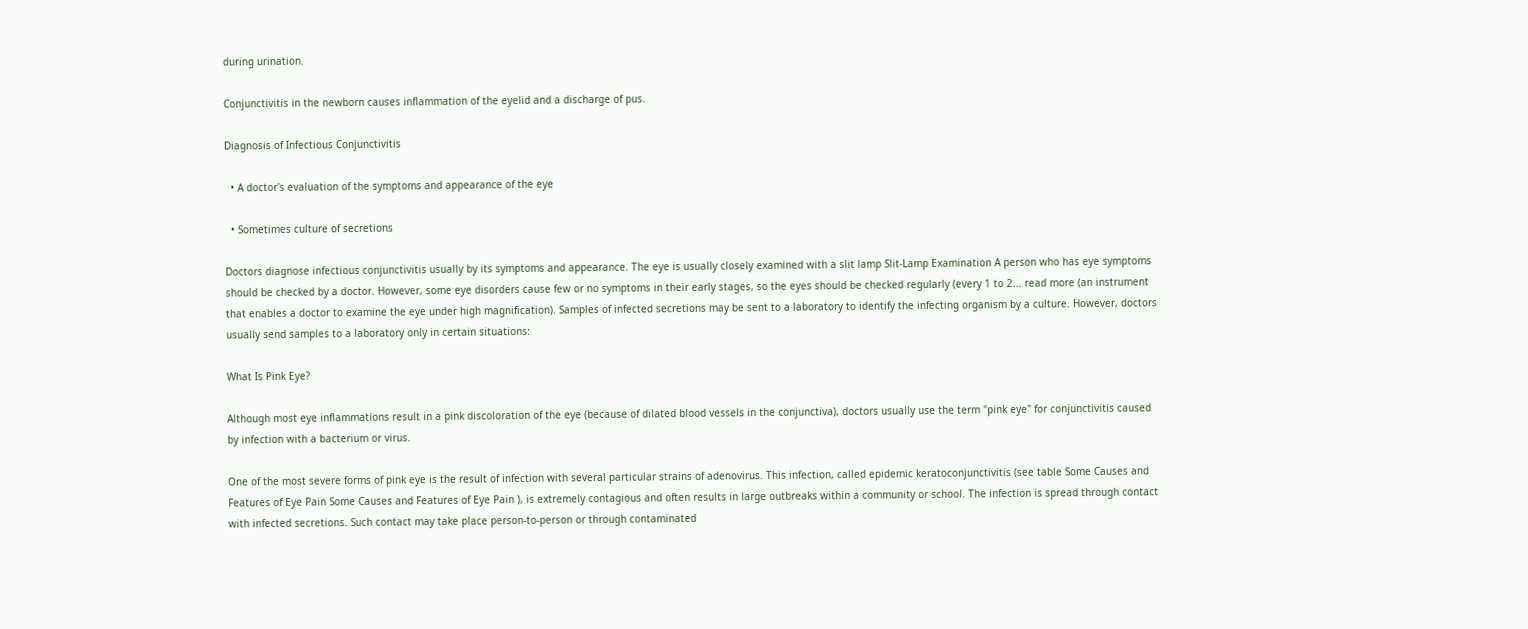during urination.

Conjunctivitis in the newborn causes inflammation of the eyelid and a discharge of pus.

Diagnosis of Infectious Conjunctivitis

  • A doctor's evaluation of the symptoms and appearance of the eye

  • Sometimes culture of secretions

Doctors diagnose infectious conjunctivitis usually by its symptoms and appearance. The eye is usually closely examined with a slit lamp Slit-Lamp Examination A person who has eye symptoms should be checked by a doctor. However, some eye disorders cause few or no symptoms in their early stages, so the eyes should be checked regularly (every 1 to 2... read more (an instrument that enables a doctor to examine the eye under high magnification). Samples of infected secretions may be sent to a laboratory to identify the infecting organism by a culture. However, doctors usually send samples to a laboratory only in certain situations:

What Is Pink Eye?

Although most eye inflammations result in a pink discoloration of the eye (because of dilated blood vessels in the conjunctiva), doctors usually use the term "pink eye" for conjunctivitis caused by infection with a bacterium or virus.

One of the most severe forms of pink eye is the result of infection with several particular strains of adenovirus. This infection, called epidemic keratoconjunctivitis (see table Some Causes and Features of Eye Pain Some Causes and Features of Eye Pain ), is extremely contagious and often results in large outbreaks within a community or school. The infection is spread through contact with infected secretions. Such contact may take place person-to-person or through contaminated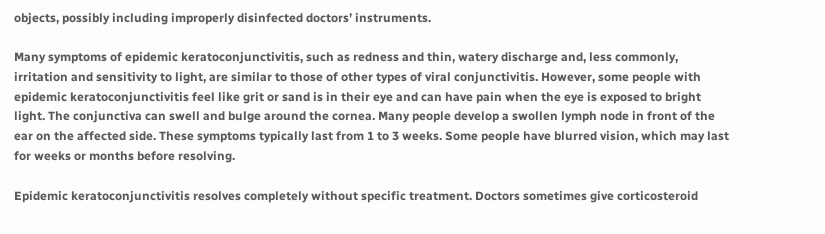objects, possibly including improperly disinfected doctors’ instruments.

Many symptoms of epidemic keratoconjunctivitis, such as redness and thin, watery discharge and, less commonly, irritation and sensitivity to light, are similar to those of other types of viral conjunctivitis. However, some people with epidemic keratoconjunctivitis feel like grit or sand is in their eye and can have pain when the eye is exposed to bright light. The conjunctiva can swell and bulge around the cornea. Many people develop a swollen lymph node in front of the ear on the affected side. These symptoms typically last from 1 to 3 weeks. Some people have blurred vision, which may last for weeks or months before resolving.

Epidemic keratoconjunctivitis resolves completely without specific treatment. Doctors sometimes give corticosteroid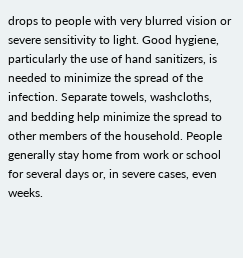drops to people with very blurred vision or severe sensitivity to light. Good hygiene, particularly the use of hand sanitizers, is needed to minimize the spread of the infection. Separate towels, washcloths, and bedding help minimize the spread to other members of the household. People generally stay home from work or school for several days or, in severe cases, even weeks.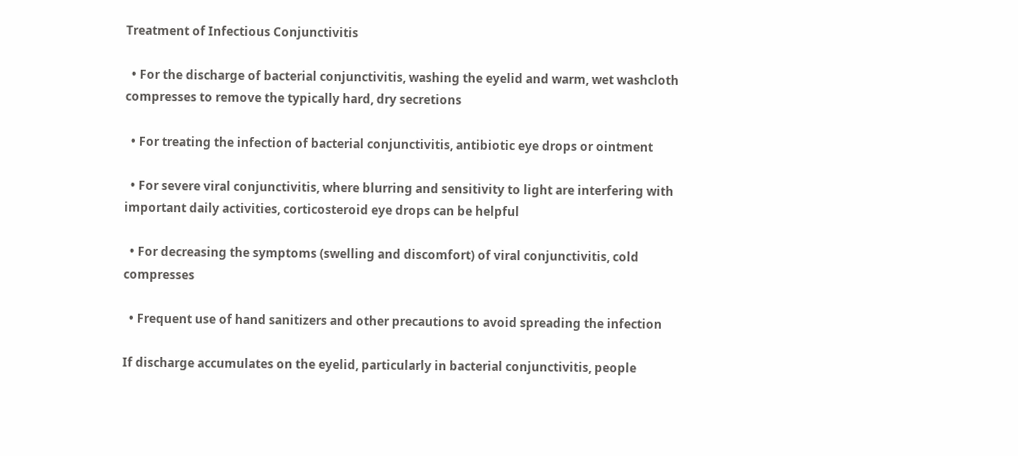Treatment of Infectious Conjunctivitis

  • For the discharge of bacterial conjunctivitis, washing the eyelid and warm, wet washcloth compresses to remove the typically hard, dry secretions

  • For treating the infection of bacterial conjunctivitis, antibiotic eye drops or ointment

  • For severe viral conjunctivitis, where blurring and sensitivity to light are interfering with important daily activities, corticosteroid eye drops can be helpful

  • For decreasing the symptoms (swelling and discomfort) of viral conjunctivitis, cold compresses

  • Frequent use of hand sanitizers and other precautions to avoid spreading the infection

If discharge accumulates on the eyelid, particularly in bacterial conjunctivitis, people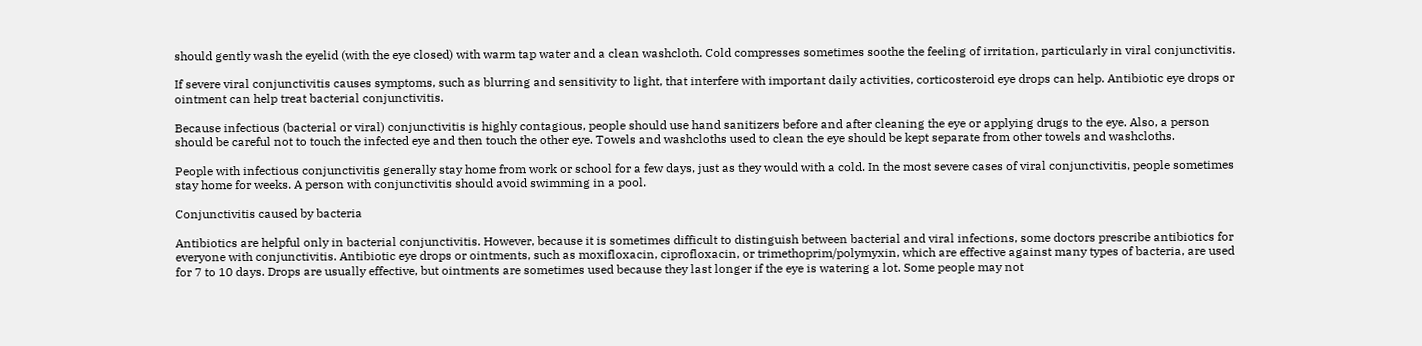should gently wash the eyelid (with the eye closed) with warm tap water and a clean washcloth. Cold compresses sometimes soothe the feeling of irritation, particularly in viral conjunctivitis.

If severe viral conjunctivitis causes symptoms, such as blurring and sensitivity to light, that interfere with important daily activities, corticosteroid eye drops can help. Antibiotic eye drops or ointment can help treat bacterial conjunctivitis.

Because infectious (bacterial or viral) conjunctivitis is highly contagious, people should use hand sanitizers before and after cleaning the eye or applying drugs to the eye. Also, a person should be careful not to touch the infected eye and then touch the other eye. Towels and washcloths used to clean the eye should be kept separate from other towels and washcloths.

People with infectious conjunctivitis generally stay home from work or school for a few days, just as they would with a cold. In the most severe cases of viral conjunctivitis, people sometimes stay home for weeks. A person with conjunctivitis should avoid swimming in a pool.

Conjunctivitis caused by bacteria

Antibiotics are helpful only in bacterial conjunctivitis. However, because it is sometimes difficult to distinguish between bacterial and viral infections, some doctors prescribe antibiotics for everyone with conjunctivitis. Antibiotic eye drops or ointments, such as moxifloxacin, ciprofloxacin, or trimethoprim/polymyxin, which are effective against many types of bacteria, are used for 7 to 10 days. Drops are usually effective, but ointments are sometimes used because they last longer if the eye is watering a lot. Some people may not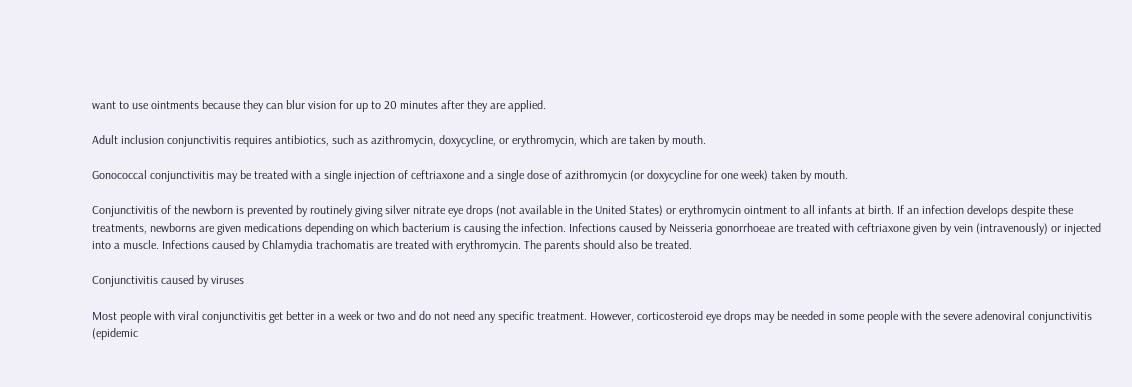want to use ointments because they can blur vision for up to 20 minutes after they are applied.

Adult inclusion conjunctivitis requires antibiotics, such as azithromycin, doxycycline, or erythromycin, which are taken by mouth.

Gonococcal conjunctivitis may be treated with a single injection of ceftriaxone and a single dose of azithromycin (or doxycycline for one week) taken by mouth.

Conjunctivitis of the newborn is prevented by routinely giving silver nitrate eye drops (not available in the United States) or erythromycin ointment to all infants at birth. If an infection develops despite these treatments, newborns are given medications depending on which bacterium is causing the infection. Infections caused by Neisseria gonorrhoeae are treated with ceftriaxone given by vein (intravenously) or injected into a muscle. Infections caused by Chlamydia trachomatis are treated with erythromycin. The parents should also be treated.

Conjunctivitis caused by viruses

Most people with viral conjunctivitis get better in a week or two and do not need any specific treatment. However, corticosteroid eye drops may be needed in some people with the severe adenoviral conjunctivitis (epidemic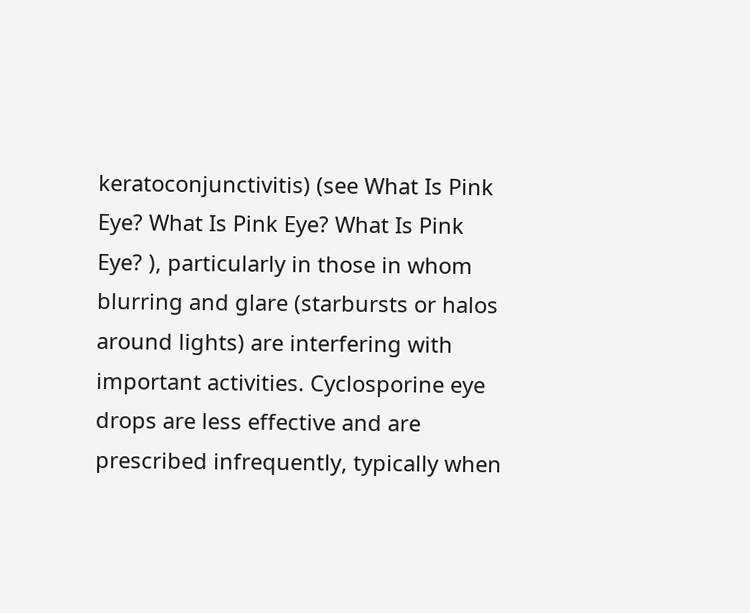keratoconjunctivitis) (see What Is Pink Eye? What Is Pink Eye? What Is Pink Eye? ), particularly in those in whom blurring and glare (starbursts or halos around lights) are interfering with important activities. Cyclosporine eye drops are less effective and are prescribed infrequently, typically when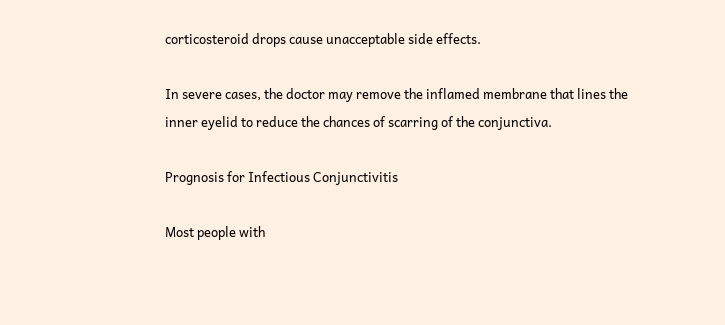corticosteroid drops cause unacceptable side effects.

In severe cases, the doctor may remove the inflamed membrane that lines the inner eyelid to reduce the chances of scarring of the conjunctiva.

Prognosis for Infectious Conjunctivitis

Most people with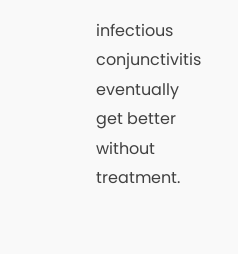infectious conjunctivitis eventually get better without treatment.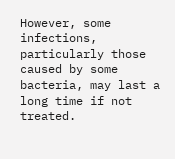However, some infections, particularly those caused by some bacteria, may last a long time if not treated.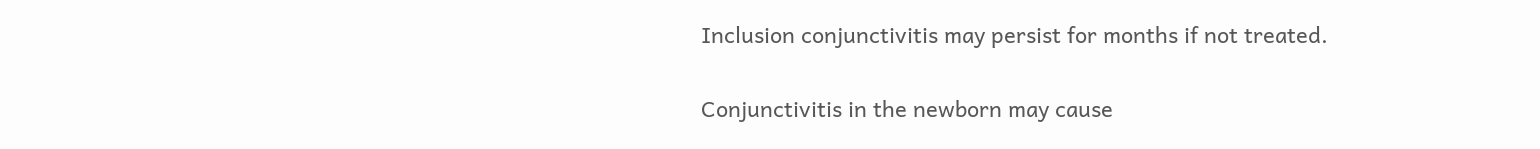Inclusion conjunctivitis may persist for months if not treated.

Conjunctivitis in the newborn may cause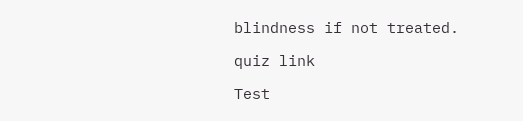blindness if not treated.

quiz link

Test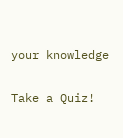your knowledge

Take a Quiz!